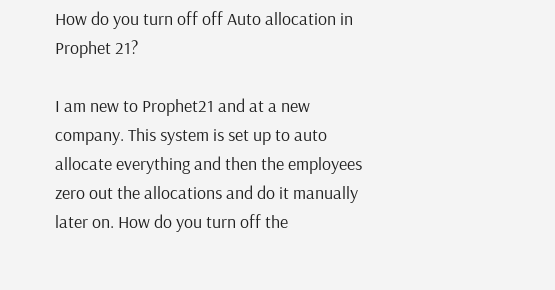How do you turn off off Auto allocation in Prophet 21?

I am new to Prophet21 and at a new company. This system is set up to auto allocate everything and then the employees zero out the allocations and do it manually later on. How do you turn off the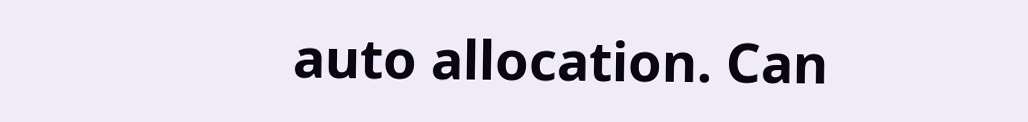auto allocation. Can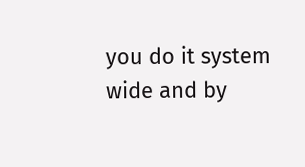you do it system wide and by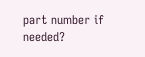part number if needed?